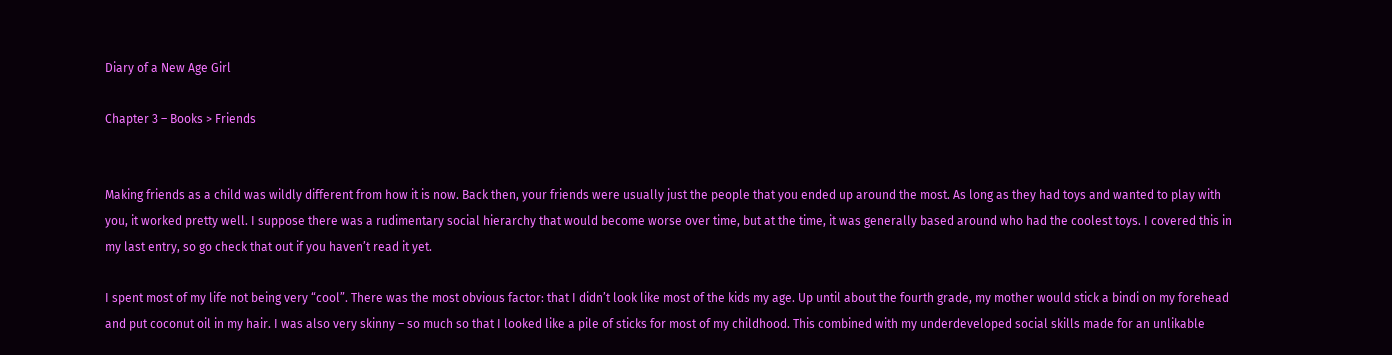Diary of a New Age Girl

Chapter 3 – Books > Friends


Making friends as a child was wildly different from how it is now. Back then, your friends were usually just the people that you ended up around the most. As long as they had toys and wanted to play with you, it worked pretty well. I suppose there was a rudimentary social hierarchy that would become worse over time, but at the time, it was generally based around who had the coolest toys. I covered this in my last entry, so go check that out if you haven’t read it yet.

I spent most of my life not being very “cool”. There was the most obvious factor: that I didn’t look like most of the kids my age. Up until about the fourth grade, my mother would stick a bindi on my forehead and put coconut oil in my hair. I was also very skinny – so much so that I looked like a pile of sticks for most of my childhood. This combined with my underdeveloped social skills made for an unlikable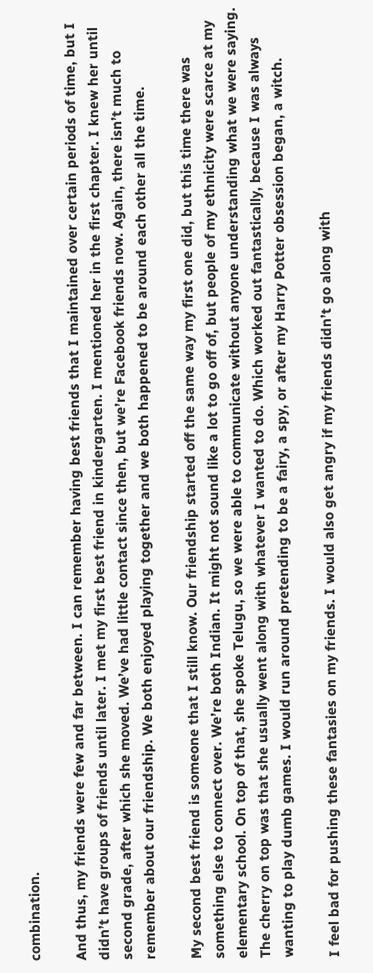combination.

And thus, my friends were few and far between. I can remember having best friends that I maintained over certain periods of time, but I didn’t have groups of friends until later. I met my first best friend in kindergarten. I mentioned her in the first chapter. I knew her until second grade, after which she moved. We’ve had little contact since then, but we’re Facebook friends now. Again, there isn’t much to remember about our friendship. We both enjoyed playing together and we both happened to be around each other all the time.

My second best friend is someone that I still know. Our friendship started off the same way my first one did, but this time there was something else to connect over. We’re both Indian. It might not sound like a lot to go off of, but people of my ethnicity were scarce at my elementary school. On top of that, she spoke Telugu, so we were able to communicate without anyone understanding what we were saying. The cherry on top was that she usually went along with whatever I wanted to do. Which worked out fantastically, because I was always wanting to play dumb games. I would run around pretending to be a fairy, a spy, or after my Harry Potter obsession began, a witch.

I feel bad for pushing these fantasies on my friends. I would also get angry if my friends didn’t go along with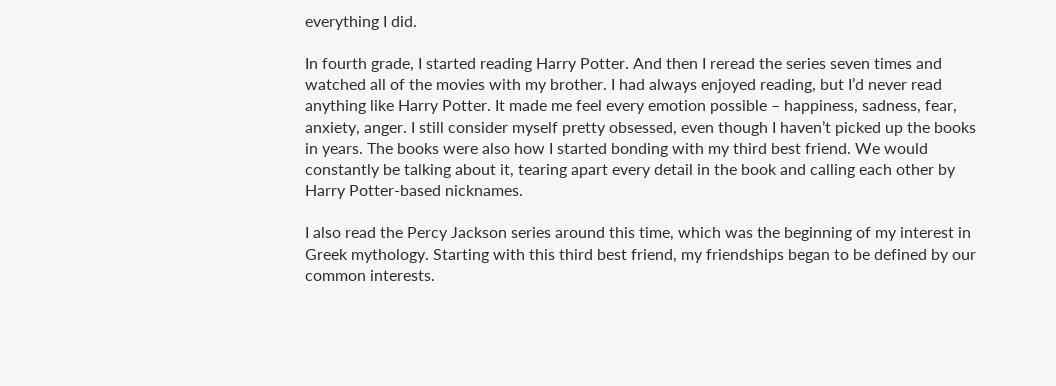everything I did.

In fourth grade, I started reading Harry Potter. And then I reread the series seven times and watched all of the movies with my brother. I had always enjoyed reading, but I’d never read anything like Harry Potter. It made me feel every emotion possible – happiness, sadness, fear, anxiety, anger. I still consider myself pretty obsessed, even though I haven’t picked up the books in years. The books were also how I started bonding with my third best friend. We would constantly be talking about it, tearing apart every detail in the book and calling each other by Harry Potter-based nicknames.

I also read the Percy Jackson series around this time, which was the beginning of my interest in Greek mythology. Starting with this third best friend, my friendships began to be defined by our common interests.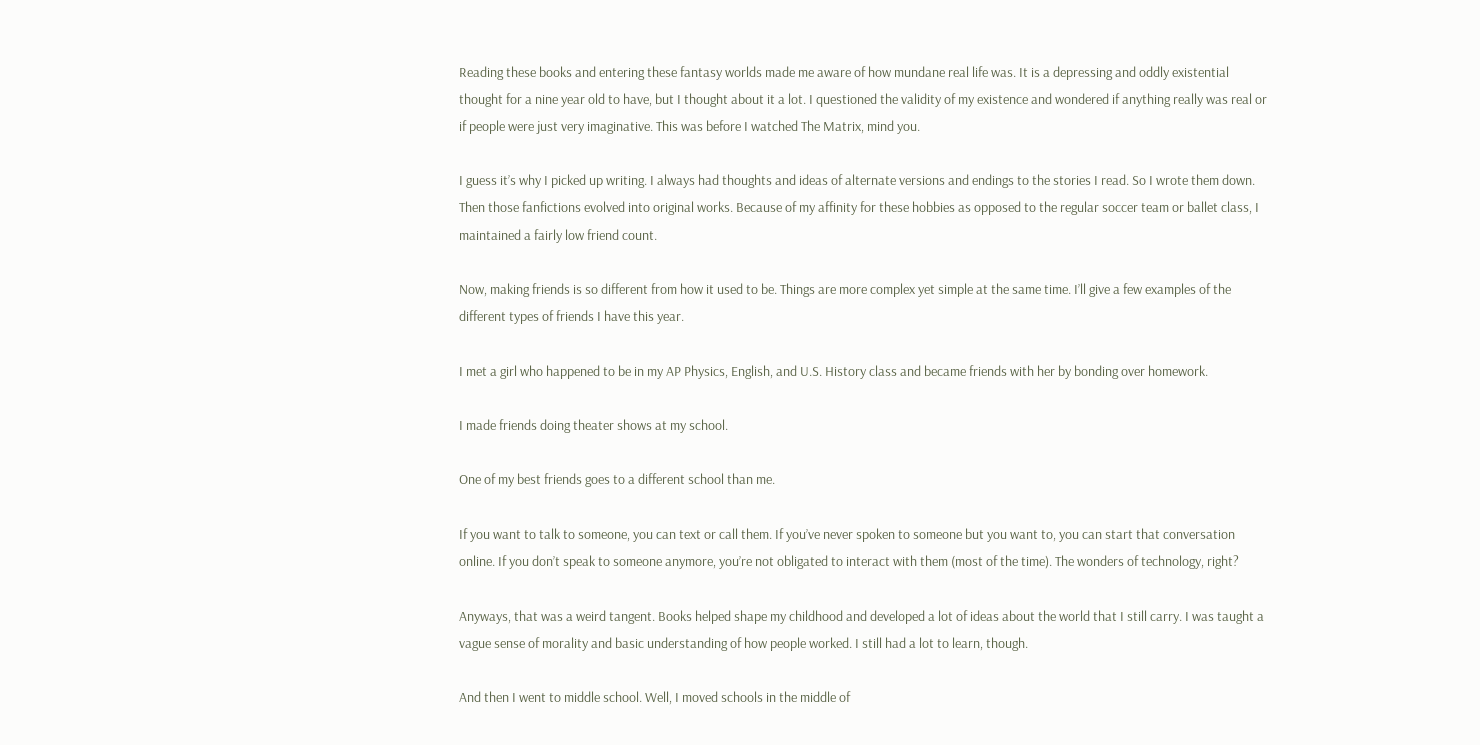Reading these books and entering these fantasy worlds made me aware of how mundane real life was. It is a depressing and oddly existential thought for a nine year old to have, but I thought about it a lot. I questioned the validity of my existence and wondered if anything really was real or if people were just very imaginative. This was before I watched The Matrix, mind you.

I guess it’s why I picked up writing. I always had thoughts and ideas of alternate versions and endings to the stories I read. So I wrote them down. Then those fanfictions evolved into original works. Because of my affinity for these hobbies as opposed to the regular soccer team or ballet class, I maintained a fairly low friend count.

Now, making friends is so different from how it used to be. Things are more complex yet simple at the same time. I’ll give a few examples of the different types of friends I have this year.

I met a girl who happened to be in my AP Physics, English, and U.S. History class and became friends with her by bonding over homework.

I made friends doing theater shows at my school.

One of my best friends goes to a different school than me.

If you want to talk to someone, you can text or call them. If you’ve never spoken to someone but you want to, you can start that conversation online. If you don’t speak to someone anymore, you’re not obligated to interact with them (most of the time). The wonders of technology, right?

Anyways, that was a weird tangent. Books helped shape my childhood and developed a lot of ideas about the world that I still carry. I was taught a vague sense of morality and basic understanding of how people worked. I still had a lot to learn, though.

And then I went to middle school. Well, I moved schools in the middle of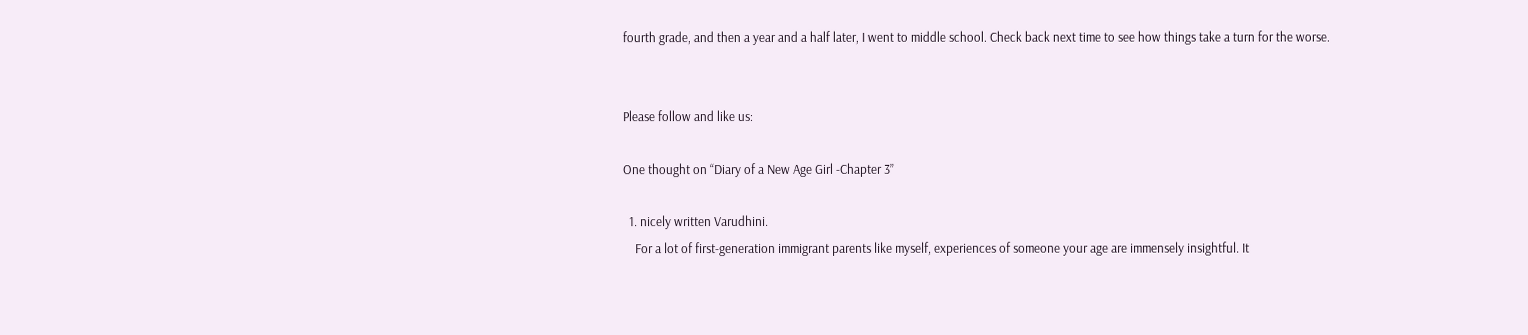fourth grade, and then a year and a half later, I went to middle school. Check back next time to see how things take a turn for the worse.


Please follow and like us:

One thought on “Diary of a New Age Girl -Chapter 3”

  1. nicely written Varudhini.
    For a lot of first-generation immigrant parents like myself, experiences of someone your age are immensely insightful. It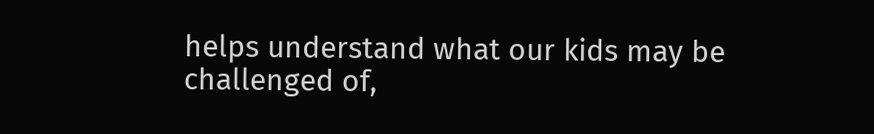helps understand what our kids may be challenged of,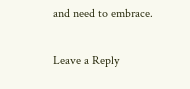and need to embrace.

Leave a Reply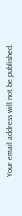Your email address will not be published.